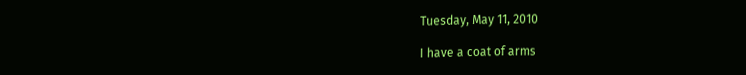Tuesday, May 11, 2010

I have a coat of arms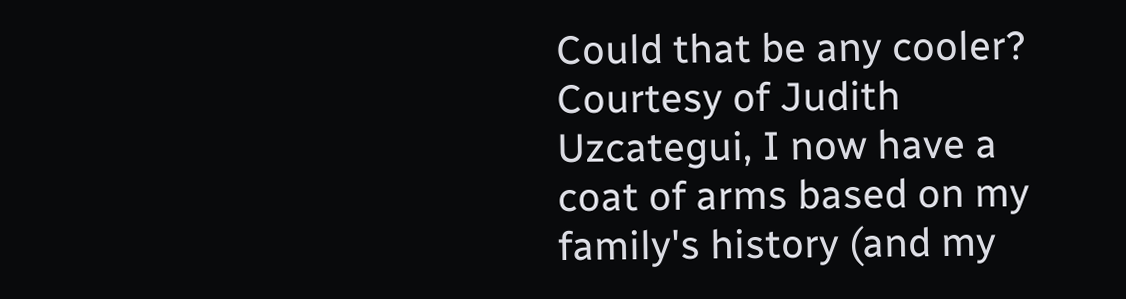Could that be any cooler? Courtesy of Judith Uzcategui, I now have a coat of arms based on my family's history (and my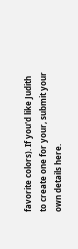favorite colors). If you'd like Judith to create one for your, submit your own details here.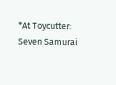*At Toycutter: Seven Samurai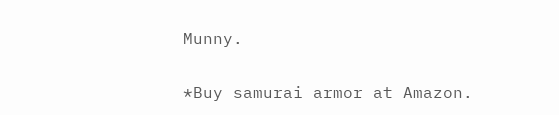Munny.

*Buy samurai armor at Amazon.